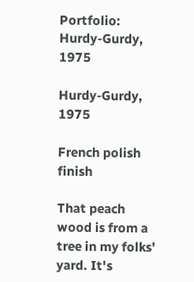Portfolio: Hurdy-Gurdy, 1975

Hurdy-Gurdy, 1975

French polish finish

That peach wood is from a tree in my folks' yard. It's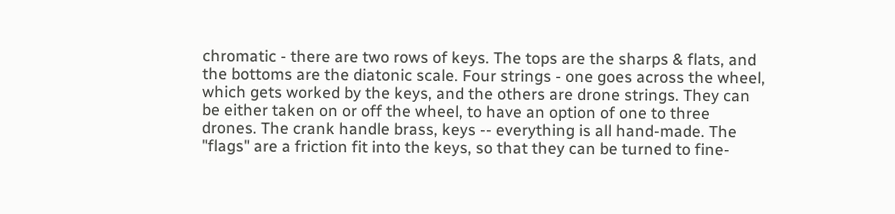chromatic - there are two rows of keys. The tops are the sharps & flats, and the bottoms are the diatonic scale. Four strings - one goes across the wheel, which gets worked by the keys, and the others are drone strings. They can be either taken on or off the wheel, to have an option of one to three drones. The crank handle brass, keys -- everything is all hand-made. The "flags" are a friction fit into the keys, so that they can be turned to fine-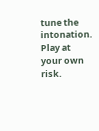tune the intonation. Play at your own risk.